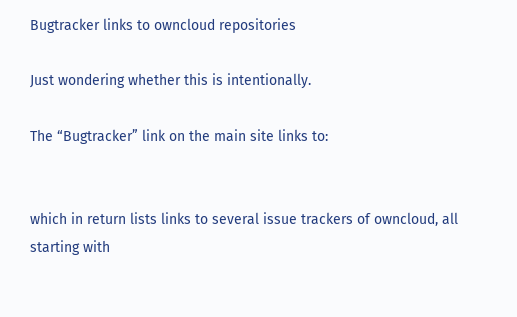Bugtracker links to owncloud repositories

Just wondering whether this is intentionally.

The “Bugtracker” link on the main site links to:


which in return lists links to several issue trackers of owncloud, all starting with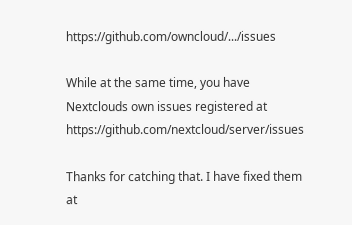https://github.com/owncloud/.../issues

While at the same time, you have Nextclouds own issues registered at https://github.com/nextcloud/server/issues

Thanks for catching that. I have fixed them at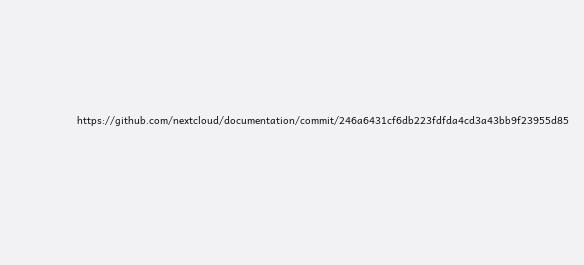https://github.com/nextcloud/documentation/commit/246a6431cf6db223fdfda4cd3a43bb9f23955d85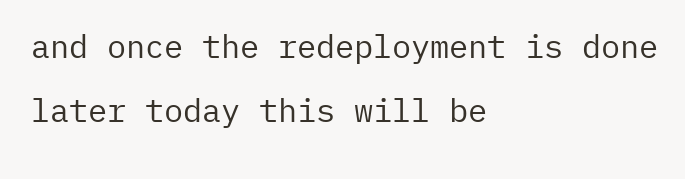and once the redeployment is done later today this will be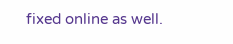fixed online as well.